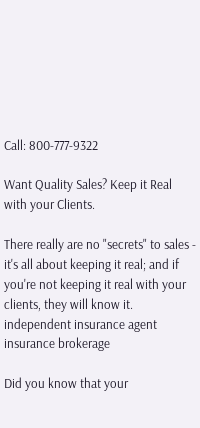Call: 800-777-9322

Want Quality Sales? Keep it Real with your Clients.

There really are no "secrets" to sales - it's all about keeping it real; and if you're not keeping it real with your clients, they will know it.  independent insurance agent insurance brokerage

Did you know that your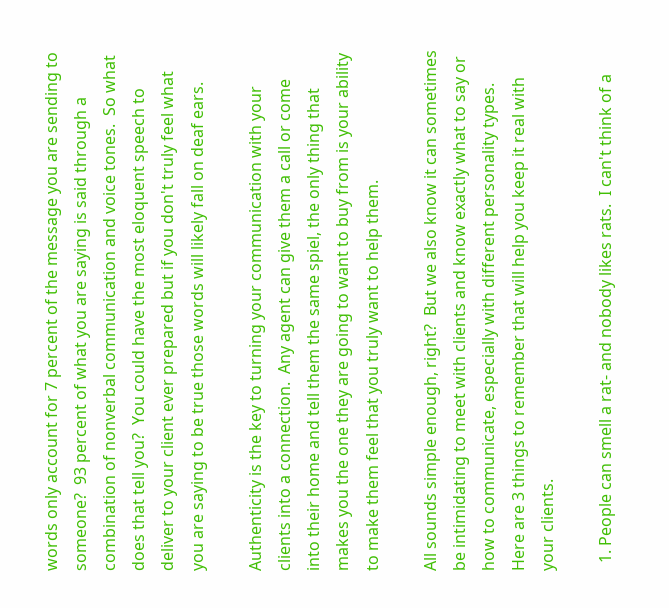words only account for 7 percent of the message you are sending to someone?  93 percent of what you are saying is said through a combination of nonverbal communication and voice tones.  So what does that tell you?  You could have the most eloquent speech to deliver to your client ever prepared but if you don't truly feel what you are saying to be true those words will likely fall on deaf ears.

Authenticity is the key to turning your communication with your clients into a connection.  Any agent can give them a call or come into their home and tell them the same spiel, the only thing that makes you the one they are going to want to buy from is your ability to make them feel that you truly want to help them.

All sounds simple enough, right?  But we also know it can sometimes be intimidating to meet with clients and know exactly what to say or how to communicate, especially with different personality types.  Here are 3 things to remember that will help you keep it real with your clients.

  1. People can smell a rat- and nobody likes rats.  I can't think of a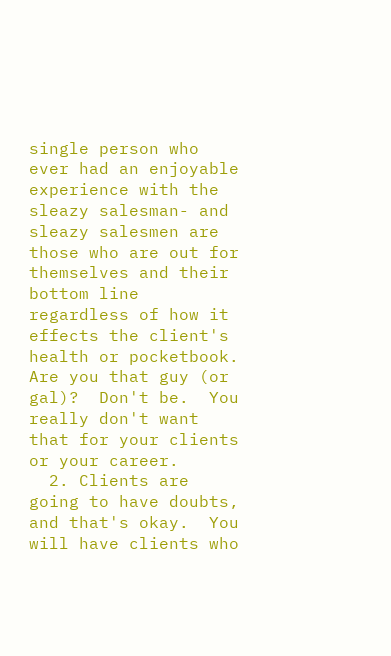single person who ever had an enjoyable experience with the sleazy salesman- and sleazy salesmen are those who are out for themselves and their bottom line regardless of how it effects the client's health or pocketbook.  Are you that guy (or gal)?  Don't be.  You really don't want that for your clients or your career.
  2. Clients are going to have doubts, and that's okay.  You will have clients who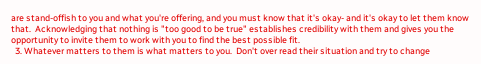are stand-offish to you and what you're offering, and you must know that it's okay- and it's okay to let them know that.  Acknowledging that nothing is "too good to be true" establishes credibility with them and gives you the opportunity to invite them to work with you to find the best possible fit.
  3. Whatever matters to them is what matters to you.  Don't over read their situation and try to change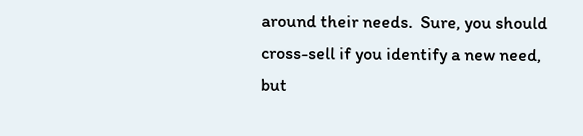around their needs.  Sure, you should cross-sell if you identify a new need, but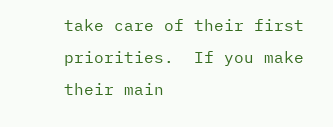take care of their first priorities.  If you make their main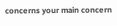concerns your main concern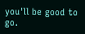you'll be good to go.